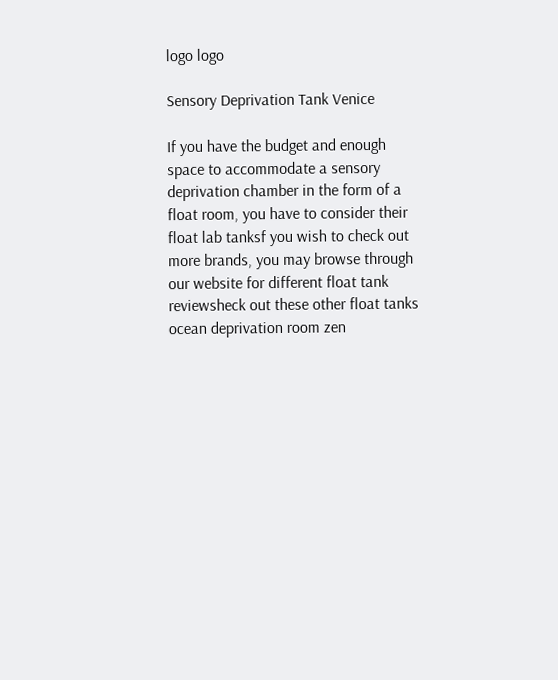logo logo

Sensory Deprivation Tank Venice

If you have the budget and enough space to accommodate a sensory deprivation chamber in the form of a float room, you have to consider their float lab tanksf you wish to check out more brands, you may browse through our website for different float tank reviewsheck out these other float tanks ocean deprivation room zen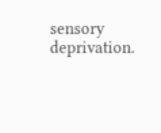sensory deprivation.